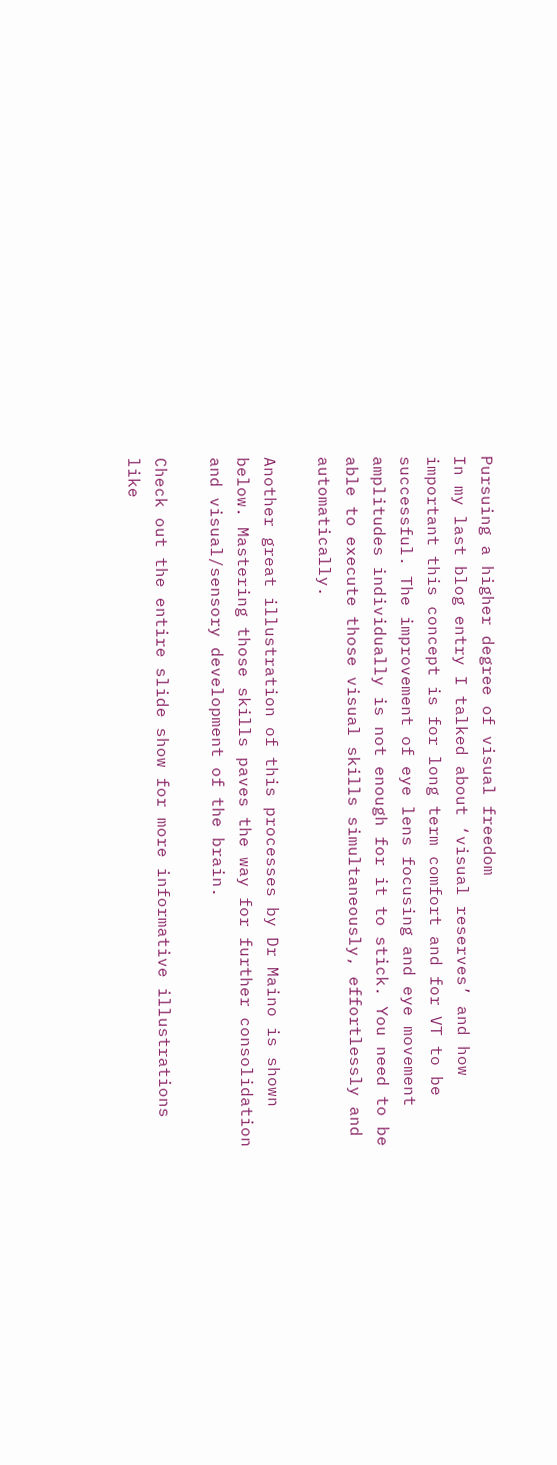Pursuing a higher degree of visual freedom
In my last blog entry I talked about ‘visual reserves’ and how important this concept is for long term comfort and for VT to be successful. The improvement of eye lens focusing and eye movement amplitudes individually is not enough for it to stick. You need to be able to execute those visual skills simultaneously, effortlessly and automatically.

Another great illustration of this processes by Dr Maino is shown below. Mastering those skills paves the way for further consolidation and visual/sensory development of the brain.

Check out the entire slide show for more informative illustrations like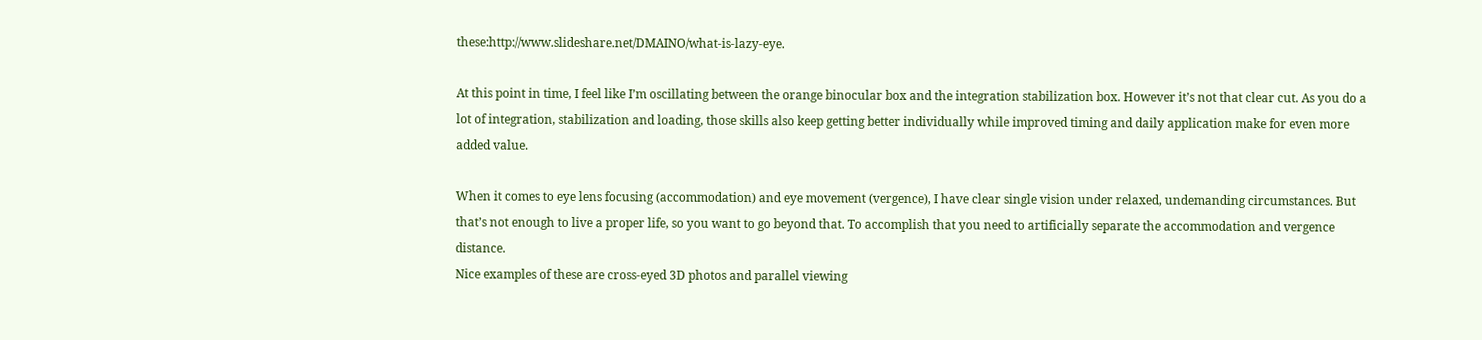these:http://www.slideshare.net/DMAINO/what-is-lazy-eye.

At this point in time, I feel like I’m oscillating between the orange binocular box and the integration stabilization box. However it’s not that clear cut. As you do a lot of integration, stabilization and loading, those skills also keep getting better individually while improved timing and daily application make for even more added value.

When it comes to eye lens focusing (accommodation) and eye movement (vergence), I have clear single vision under relaxed, undemanding circumstances. But that’s not enough to live a proper life, so you want to go beyond that. To accomplish that you need to artificially separate the accommodation and vergence distance.
Nice examples of these are cross-eyed 3D photos and parallel viewing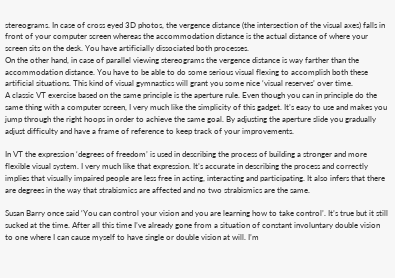stereograms. In case of cross eyed 3D photos, the vergence distance (the intersection of the visual axes) falls in front of your computer screen whereas the accommodation distance is the actual distance of where your screen sits on the desk. You have artificially dissociated both processes.
On the other hand, in case of parallel viewing stereograms the vergence distance is way farther than the accommodation distance. You have to be able to do some serious visual flexing to accomplish both these artificial situations. This kind of visual gymnastics will grant you some nice ‘visual reserves’ over time.
A classic VT exercise based on the same principle is the aperture rule. Even though you can in principle do the same thing with a computer screen, I very much like the simplicity of this gadget. It’s easy to use and makes you jump through the right hoops in order to achieve the same goal. By adjusting the aperture slide you gradually adjust difficulty and have a frame of reference to keep track of your improvements.

In VT the expression ‘degrees of freedom’ is used in describing the process of building a stronger and more flexible visual system. I very much like that expression. It’s accurate in describing the process and correctly implies that visually impaired people are less free in acting, interacting and participating. It also infers that there are degrees in the way that strabismics are affected and no two strabismics are the same.

Susan Barry once said ‘You can control your vision and you are learning how to take control’. It’s true but it still sucked at the time. After all this time I’ve already gone from a situation of constant involuntary double vision to one where I can cause myself to have single or double vision at will. I’m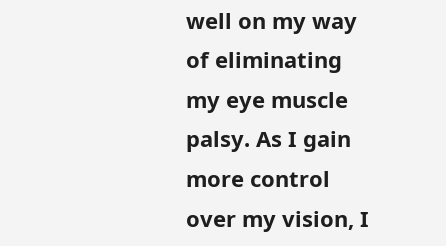well on my way of eliminating my eye muscle palsy. As I gain more control over my vision, I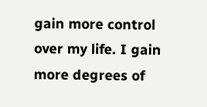gain more control over my life. I gain more degrees of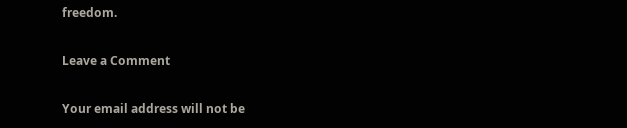freedom.

Leave a Comment

Your email address will not be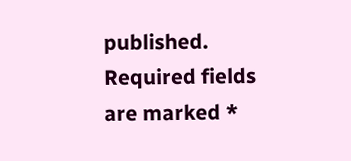published. Required fields are marked *